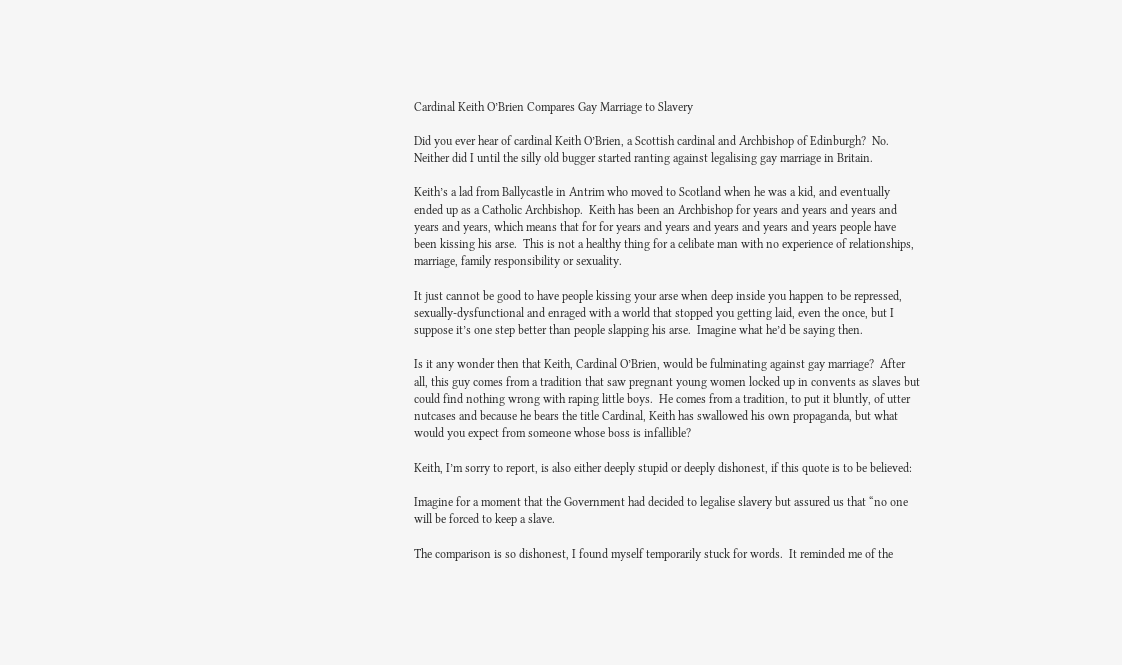Cardinal Keith O’Brien Compares Gay Marriage to Slavery

Did you ever hear of cardinal Keith O’Brien, a Scottish cardinal and Archbishop of Edinburgh?  No.  Neither did I until the silly old bugger started ranting against legalising gay marriage in Britain.

Keith’s a lad from Ballycastle in Antrim who moved to Scotland when he was a kid, and eventually ended up as a Catholic Archbishop.  Keith has been an Archbishop for years and years and years and years and years, which means that for for years and years and years and years and years people have been kissing his arse.  This is not a healthy thing for a celibate man with no experience of relationships, marriage, family responsibility or sexuality.

It just cannot be good to have people kissing your arse when deep inside you happen to be repressed, sexually-dysfunctional and enraged with a world that stopped you getting laid, even the once, but I suppose it’s one step better than people slapping his arse.  Imagine what he’d be saying then.

Is it any wonder then that Keith, Cardinal O’Brien, would be fulminating against gay marriage?  After all, this guy comes from a tradition that saw pregnant young women locked up in convents as slaves but could find nothing wrong with raping little boys.  He comes from a tradition, to put it bluntly, of utter nutcases and because he bears the title Cardinal, Keith has swallowed his own propaganda, but what would you expect from someone whose boss is infallible?

Keith, I’m sorry to report, is also either deeply stupid or deeply dishonest, if this quote is to be believed:

Imagine for a moment that the Government had decided to legalise slavery but assured us that “no one will be forced to keep a slave.

The comparison is so dishonest, I found myself temporarily stuck for words.  It reminded me of the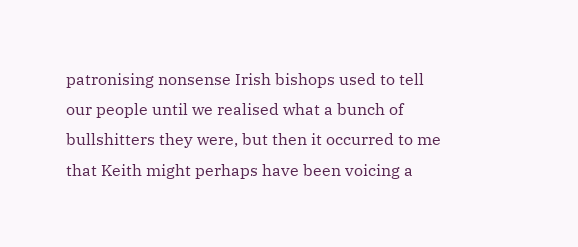patronising nonsense Irish bishops used to tell our people until we realised what a bunch of bullshitters they were, but then it occurred to me that Keith might perhaps have been voicing a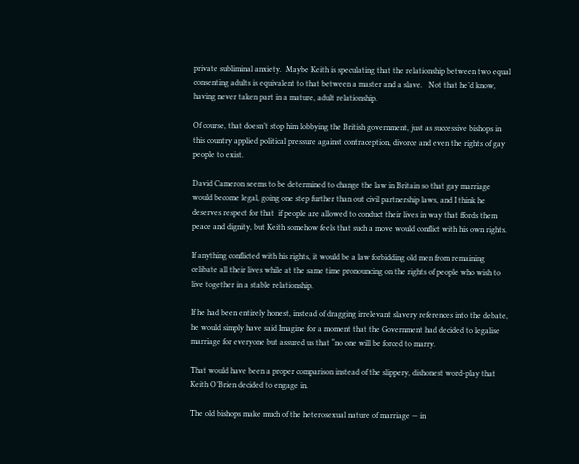private subliminal anxiety.  Maybe Keith is speculating that the relationship between two equal consenting adults is equivalent to that between a master and a slave.   Not that he’d know, having never taken part in a mature, adult relationship.

Of course, that doesn’t stop him lobbying the British government, just as successive bishops in this country applied political pressure against contraception, divorce and even the rights of gay people to exist.

David Cameron seems to be determined to change the law in Britain so that gay marriage would become legal, going one step further than out civil partnership laws, and I think he deserves respect for that  if people are allowed to conduct their lives in way that ffords them peace and dignity, but Keith somehow feels that such a move would conflict with his own rights.

If anything conflicted with his rights, it would be a law forbidding old men from remaining celibate all their lives while at the same time pronouncing on the rights of people who wish to live together in a stable relationship.

If he had been entirely honest, instead of dragging irrelevant slavery references into the debate, he would simply have said Imagine for a moment that the Government had decided to legalise marriage for everyone but assured us that “no one will be forced to marry.

That would have been a proper comparison instead of the slippery, dishonest word-play that Keith O’Brien decided to engage in.

The old bishops make much of the heterosexual nature of marriage — in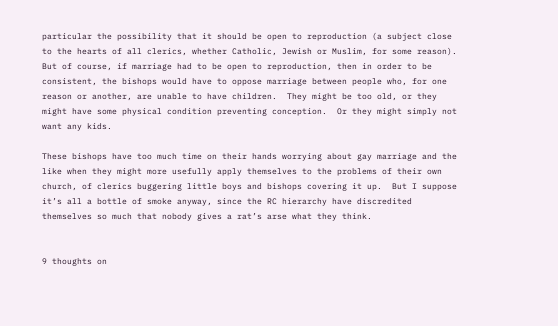particular the possibility that it should be open to reproduction (a subject close to the hearts of all clerics, whether Catholic, Jewish or Muslim, for some reason).  But of course, if marriage had to be open to reproduction, then in order to be consistent, the bishops would have to oppose marriage between people who, for one reason or another, are unable to have children.  They might be too old, or they might have some physical condition preventing conception.  Or they might simply not want any kids.

These bishops have too much time on their hands worrying about gay marriage and the like when they might more usefully apply themselves to the problems of their own church, of clerics buggering little boys and bishops covering it up.  But I suppose it’s all a bottle of smoke anyway, since the RC hierarchy have discredited themselves so much that nobody gives a rat’s arse what they think.


9 thoughts on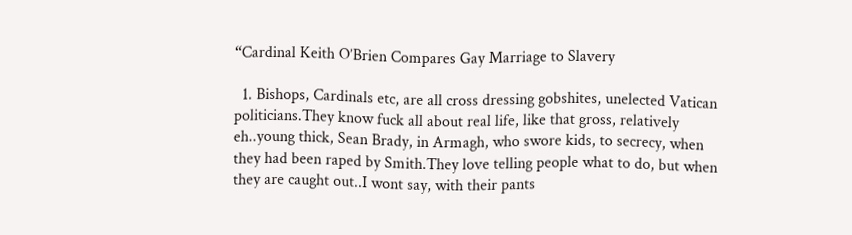“Cardinal Keith O’Brien Compares Gay Marriage to Slavery

  1. Bishops, Cardinals etc, are all cross dressing gobshites, unelected Vatican politicians.They know fuck all about real life, like that gross, relatively eh..young thick, Sean Brady, in Armagh, who swore kids, to secrecy, when they had been raped by Smith.They love telling people what to do, but when they are caught out..I wont say, with their pants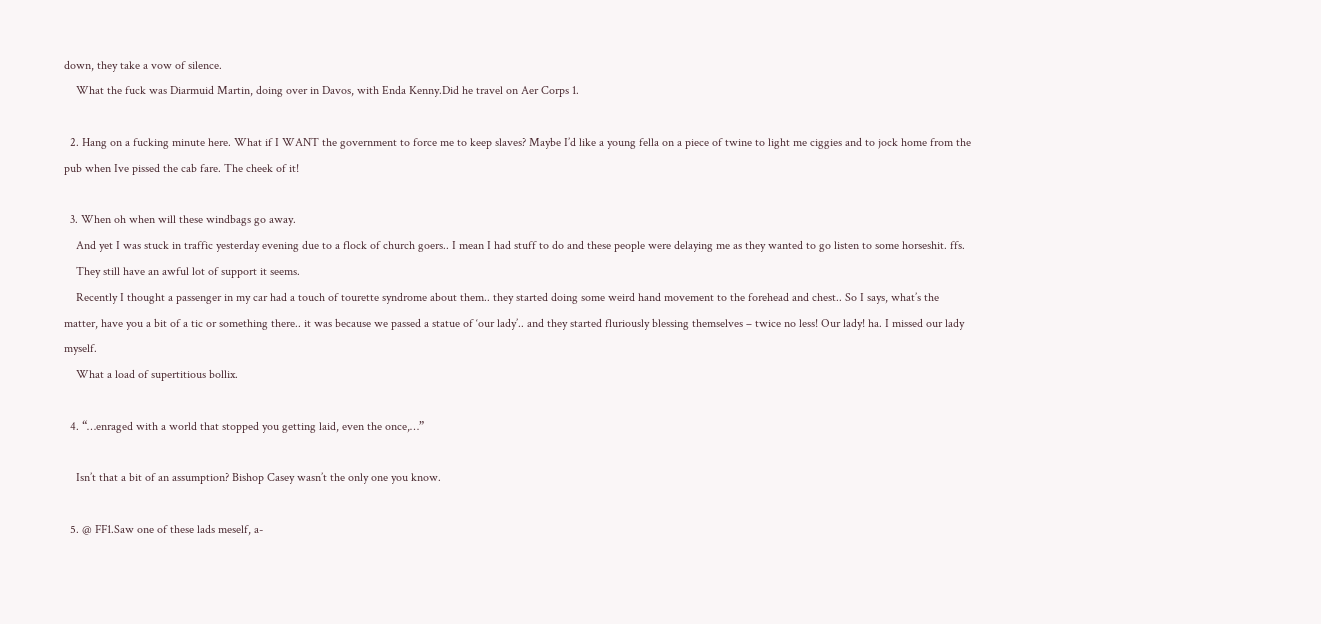down, they take a vow of silence.
    What the fuck was Diarmuid Martin, doing over in Davos, with Enda Kenny.Did he travel on Aer Corps 1.

  2. Hang on a fucking minute here. What if I WANT the government to force me to keep slaves? Maybe I’d like a young fella on a piece of twine to light me ciggies and to jock home from the pub when Ive pissed the cab fare. The cheek of it!

  3. When oh when will these windbags go away.
    And yet I was stuck in traffic yesterday evening due to a flock of church goers.. I mean I had stuff to do and these people were delaying me as they wanted to go listen to some horseshit. ffs.
    They still have an awful lot of support it seems.
    Recently I thought a passenger in my car had a touch of tourette syndrome about them.. they started doing some weird hand movement to the forehead and chest.. So I says, what’s the matter, have you a bit of a tic or something there.. it was because we passed a statue of ‘our lady’.. and they started fluriously blessing themselves – twice no less! Our lady! ha. I missed our lady myself.
    What a load of supertitious bollix.

  4. “…enraged with a world that stopped you getting laid, even the once,…”

    Isn’t that a bit of an assumption? Bishop Casey wasn’t the only one you know.

  5. @ FF1.Saw one of these lads meself, a-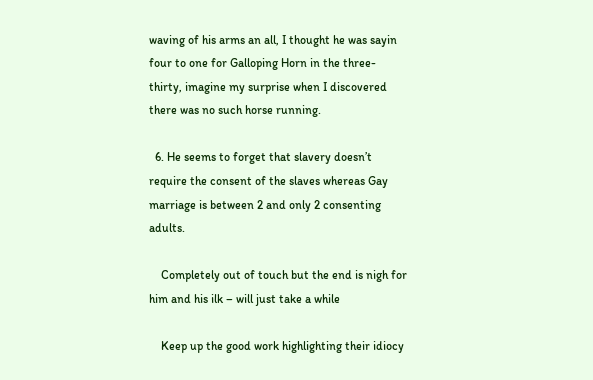waving of his arms an all, I thought he was sayin four to one for Galloping Horn in the three-thirty, imagine my surprise when I discovered there was no such horse running.

  6. He seems to forget that slavery doesn’t require the consent of the slaves whereas Gay marriage is between 2 and only 2 consenting adults.

    Completely out of touch but the end is nigh for him and his ilk – will just take a while

    Keep up the good work highlighting their idiocy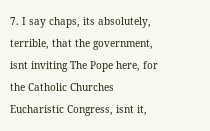7. I say chaps, its absolutely, terrible, that the government, isnt inviting The Pope here, for the Catholic Churches Eucharistic Congress, isnt it,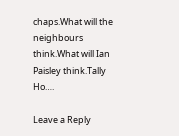chaps.What will the neighbours think.What will Ian Paisley think.Tally Ho….

Leave a Reply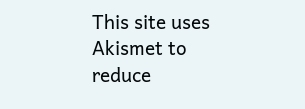This site uses Akismet to reduce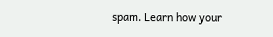spam. Learn how your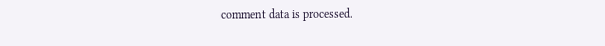comment data is processed.